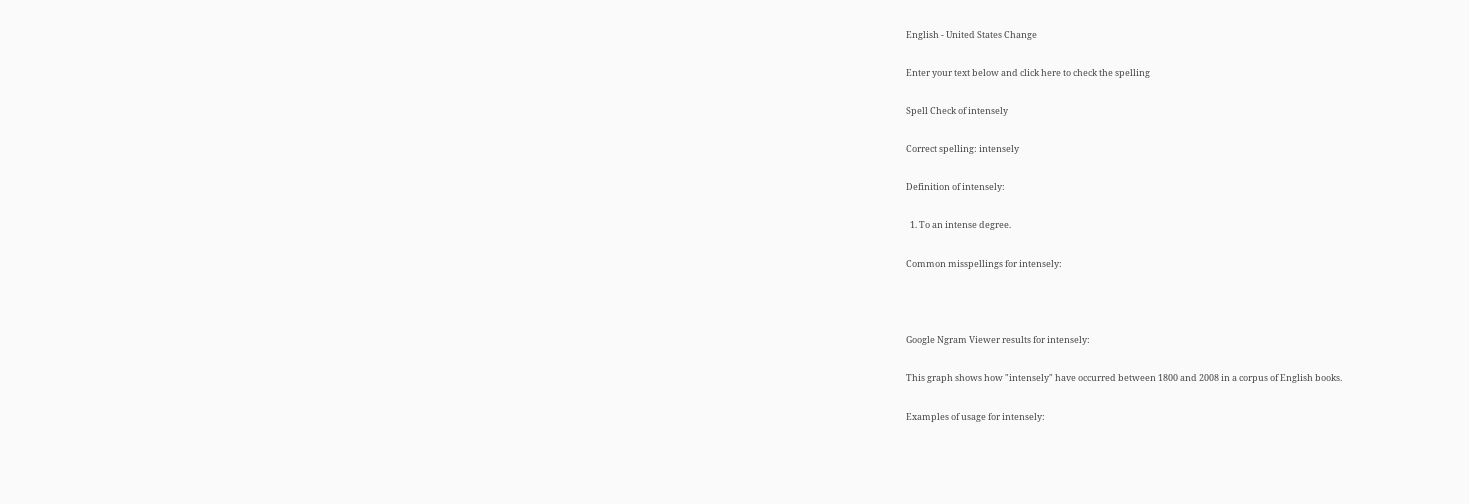English - United States Change

Enter your text below and click here to check the spelling

Spell Check of intensely

Correct spelling: intensely

Definition of intensely:

  1. To an intense degree.

Common misspellings for intensely:



Google Ngram Viewer results for intensely:

This graph shows how "intensely" have occurred between 1800 and 2008 in a corpus of English books.

Examples of usage for intensely: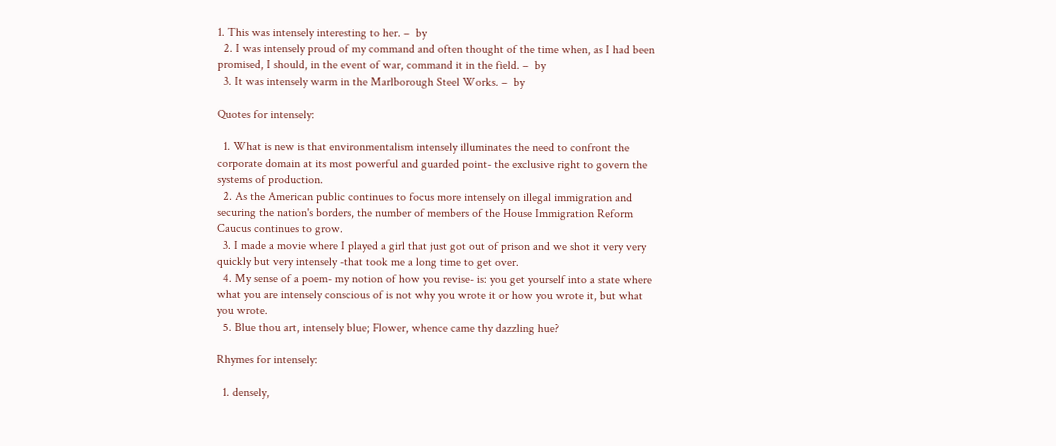1. This was intensely interesting to her. –  by
  2. I was intensely proud of my command and often thought of the time when, as I had been promised, I should, in the event of war, command it in the field. –  by
  3. It was intensely warm in the Marlborough Steel Works. –  by

Quotes for intensely:

  1. What is new is that environmentalism intensely illuminates the need to confront the corporate domain at its most powerful and guarded point- the exclusive right to govern the systems of production.
  2. As the American public continues to focus more intensely on illegal immigration and securing the nation's borders, the number of members of the House Immigration Reform Caucus continues to grow.
  3. I made a movie where I played a girl that just got out of prison and we shot it very very quickly but very intensely -that took me a long time to get over.
  4. My sense of a poem- my notion of how you revise- is: you get yourself into a state where what you are intensely conscious of is not why you wrote it or how you wrote it, but what you wrote.
  5. Blue thou art, intensely blue; Flower, whence came thy dazzling hue?

Rhymes for intensely:

  1. densely,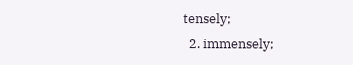tensely;
  2. immensely;